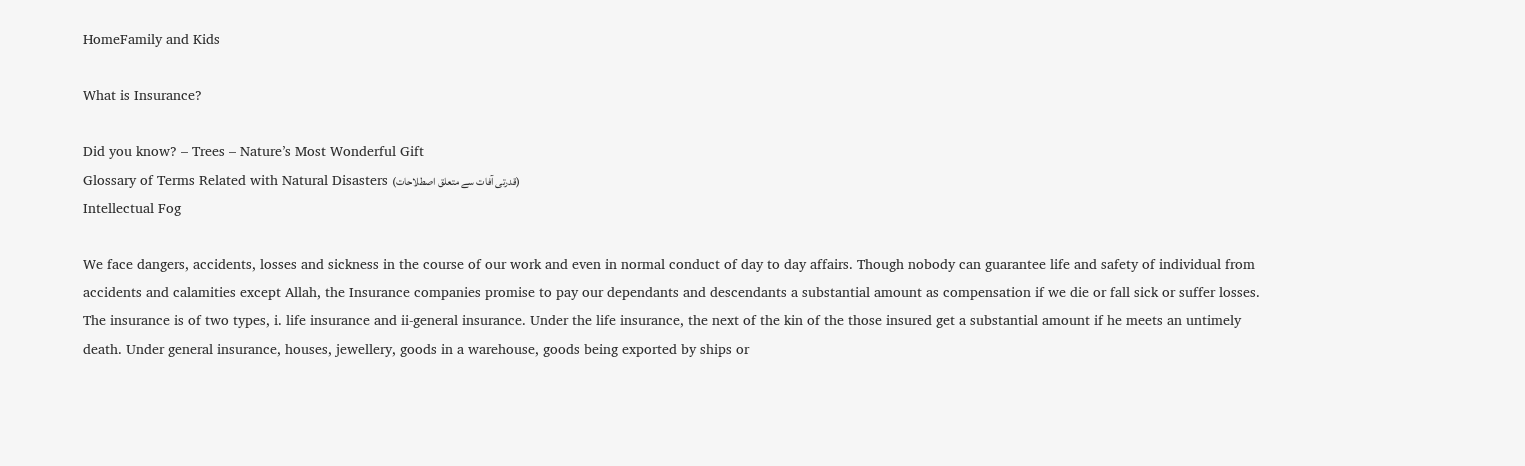HomeFamily and Kids

What is Insurance?

Did you know? – Trees – Nature’s Most Wonderful Gift
Glossary of Terms Related with Natural Disasters (قدرتی آفات سے متعلق اصطلاحات)
Intellectual Fog

We face dangers, accidents, losses and sickness in the course of our work and even in normal conduct of day to day affairs. Though nobody can guarantee life and safety of individual from accidents and calamities except Allah, the Insurance companies promise to pay our dependants and descendants a substantial amount as compensation if we die or fall sick or suffer losses.
The insurance is of two types, i. life insurance and ii-general insurance. Under the life insurance, the next of the kin of the those insured get a substantial amount if he meets an untimely death. Under general insurance, houses, jewellery, goods in a warehouse, goods being exported by ships or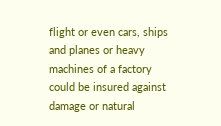flight or even cars, ships and planes or heavy machines of a factory could be insured against damage or natural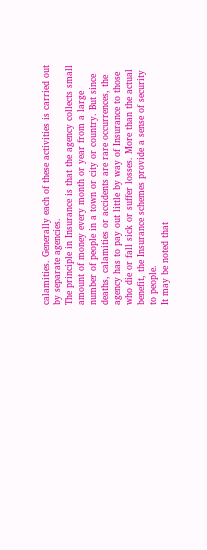calamities. Generally each of these activities is carried out by separate agencies.
The principle in Insurance is that the agency collects small amount of money every month or year from a large number of people in a town or city or country. But since deaths, calamities or accidents are rare occurrences, the agency has to pay out little by way of Insurance to those who die or fall sick or suffer losses. More than the actual benefit, the Insurance schemes provide a sense of security to people.
It may be noted that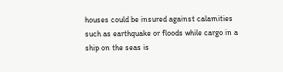houses could be insured against calamities such as earthquake or floods while cargo in a ship on the seas is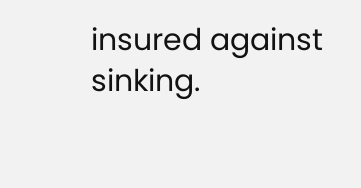insured against sinking.